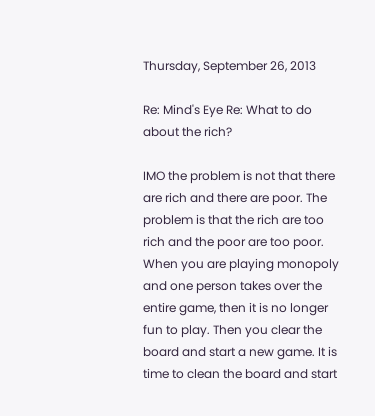Thursday, September 26, 2013

Re: Mind's Eye Re: What to do about the rich?

IMO the problem is not that there are rich and there are poor. The problem is that the rich are too rich and the poor are too poor. When you are playing monopoly and one person takes over the entire game, then it is no longer fun to play. Then you clear the board and start a new game. It is time to clean the board and start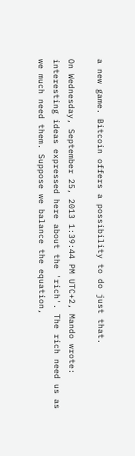a new game. Bitcoin offers a possibility to do just that.

On Wednesday, September 25, 2013 1:39:44 PM UTC+2, Mando wrote:
interesting ideas expressed here about the 'rich'. The rich need us as
we much need them. Suppose we balance the equation,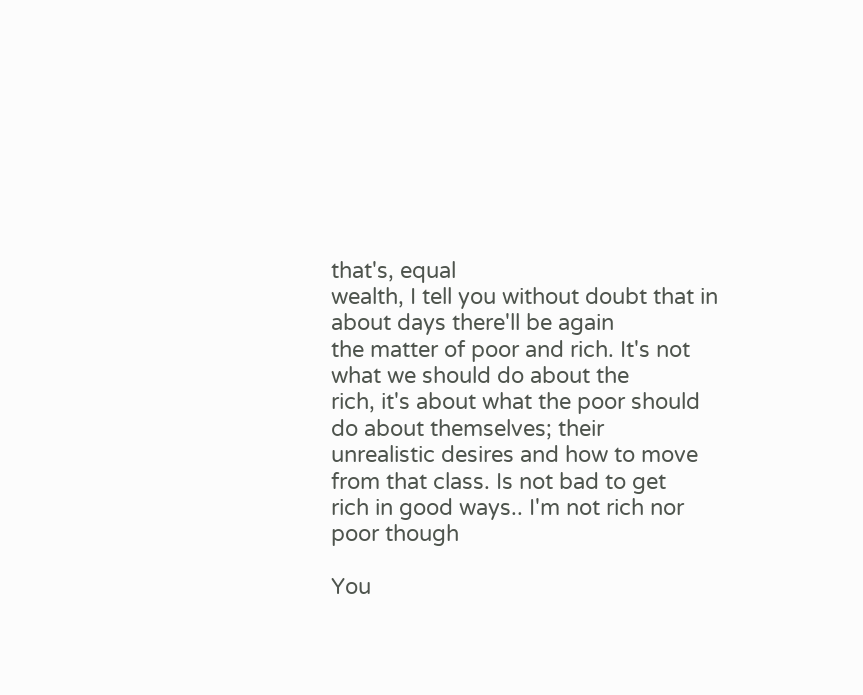that's, equal
wealth, I tell you without doubt that in about days there'll be again
the matter of poor and rich. It's not what we should do about the
rich, it's about what the poor should do about themselves; their
unrealistic desires and how to move from that class. Is not bad to get
rich in good ways.. I'm not rich nor poor though

You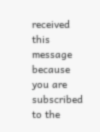received this message because you are subscribed to the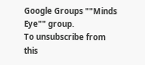Google Groups ""Minds Eye"" group.
To unsubscribe from this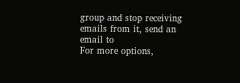group and stop receiving emails from it, send an email to
For more options,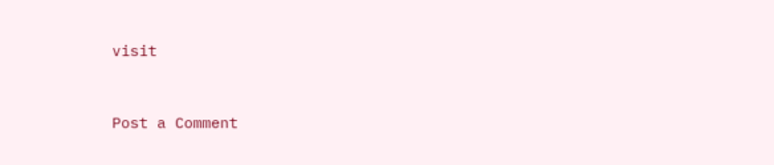visit


Post a Comment